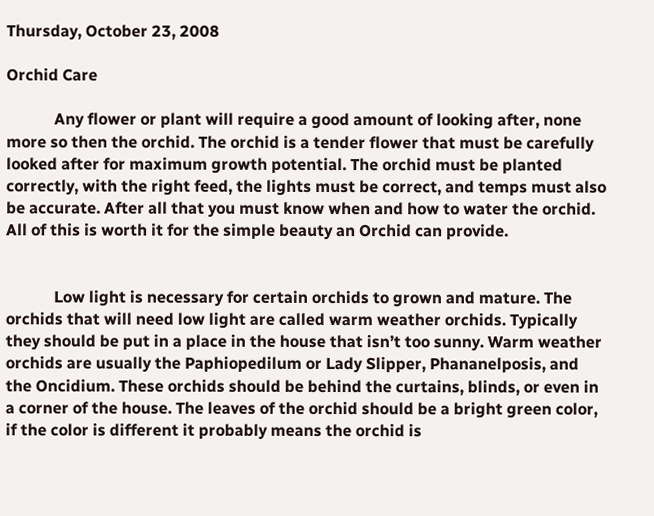Thursday, October 23, 2008

Orchid Care

            Any flower or plant will require a good amount of looking after, none more so then the orchid. The orchid is a tender flower that must be carefully looked after for maximum growth potential. The orchid must be planted correctly, with the right feed, the lights must be correct, and temps must also be accurate. After all that you must know when and how to water the orchid. All of this is worth it for the simple beauty an Orchid can provide.


            Low light is necessary for certain orchids to grown and mature. The orchids that will need low light are called warm weather orchids. Typically they should be put in a place in the house that isn’t too sunny. Warm weather orchids are usually the Paphiopedilum or Lady Slipper, Phananelposis, and the Oncidium. These orchids should be behind the curtains, blinds, or even in a corner of the house. The leaves of the orchid should be a bright green color, if the color is different it probably means the orchid is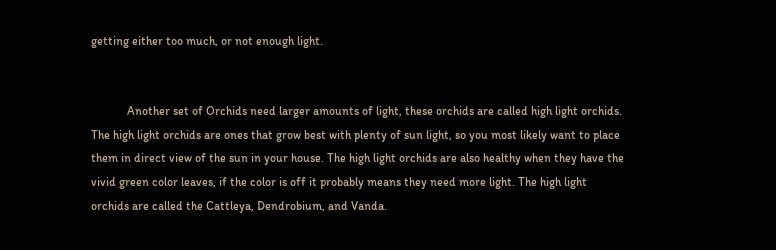getting either too much, or not enough light.


            Another set of Orchids need larger amounts of light, these orchids are called high light orchids. The high light orchids are ones that grow best with plenty of sun light, so you most likely want to place them in direct view of the sun in your house. The high light orchids are also healthy when they have the vivid green color leaves, if the color is off it probably means they need more light. The high light orchids are called the Cattleya, Dendrobium, and Vanda.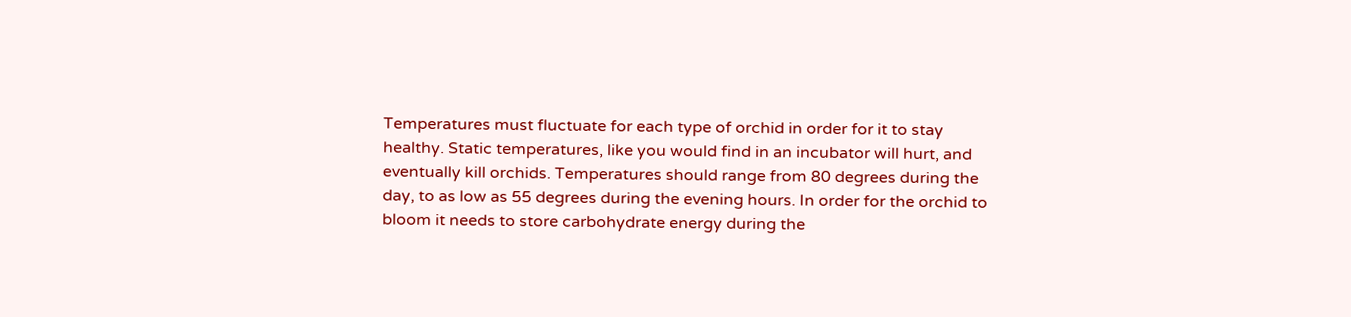Temperatures must fluctuate for each type of orchid in order for it to stay healthy. Static temperatures, like you would find in an incubator will hurt, and eventually kill orchids. Temperatures should range from 80 degrees during the day, to as low as 55 degrees during the evening hours. In order for the orchid to bloom it needs to store carbohydrate energy during the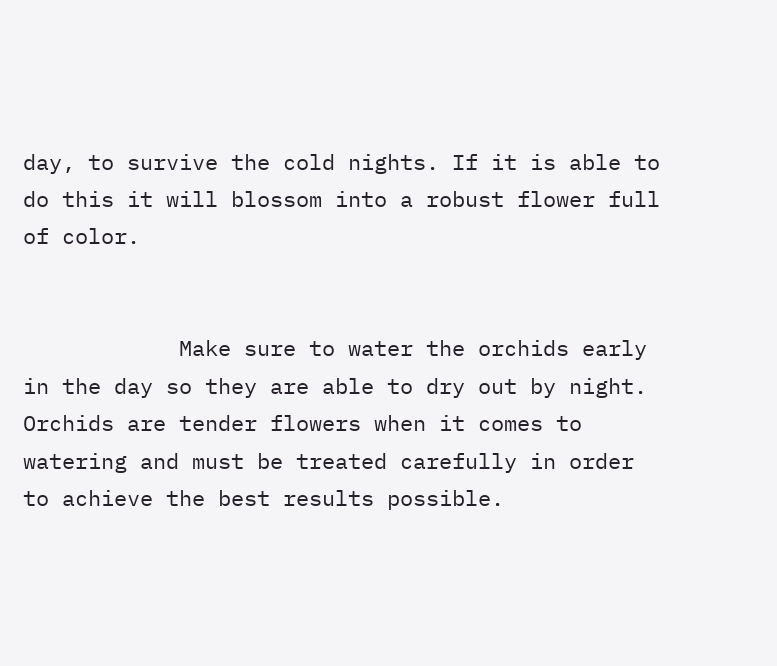day, to survive the cold nights. If it is able to do this it will blossom into a robust flower full of color.


            Make sure to water the orchids early in the day so they are able to dry out by night. Orchids are tender flowers when it comes to watering and must be treated carefully in order to achieve the best results possible.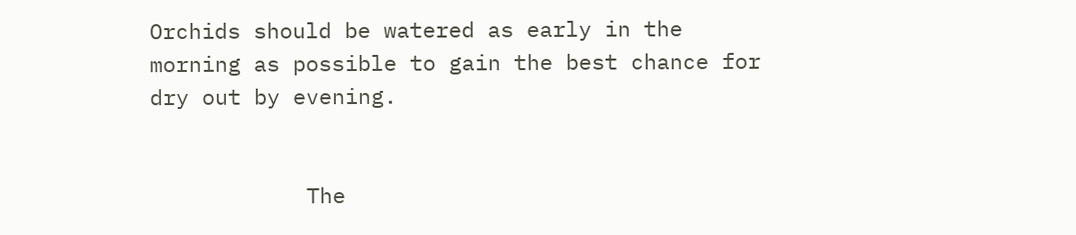Orchids should be watered as early in the morning as possible to gain the best chance for dry out by evening.


            The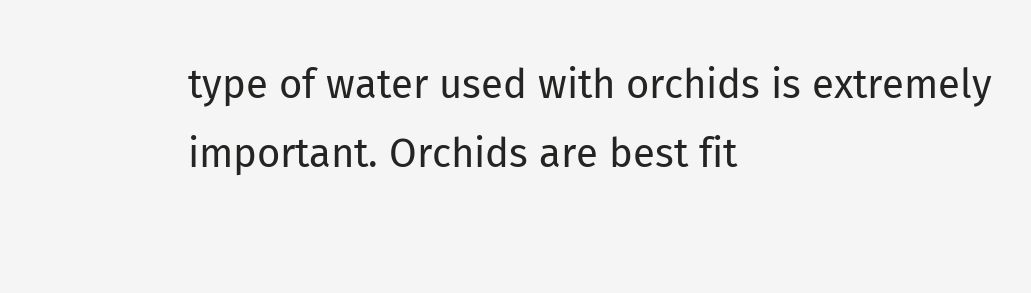type of water used with orchids is extremely important. Orchids are best fit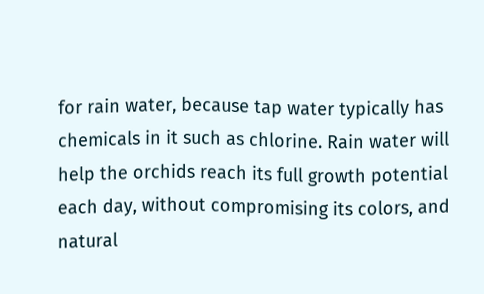for rain water, because tap water typically has chemicals in it such as chlorine. Rain water will help the orchids reach its full growth potential each day, without compromising its colors, and natural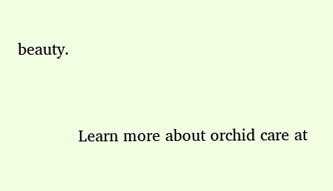beauty.


            Learn more about orchid care at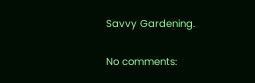Savvy Gardening.

No comments: